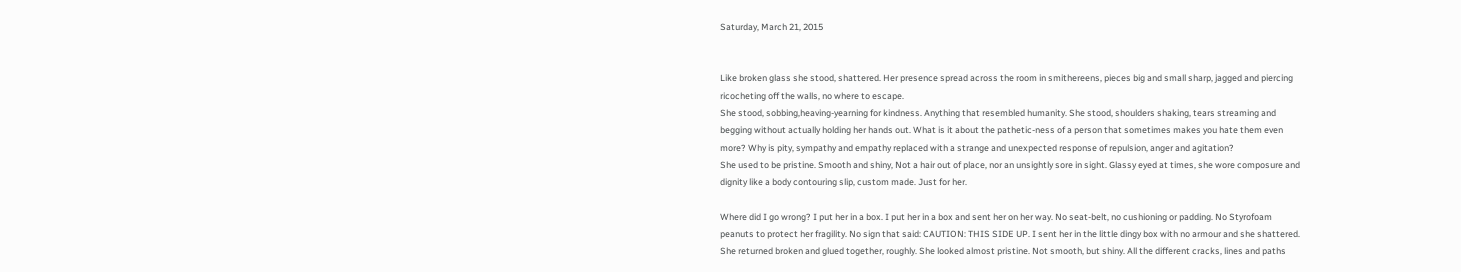Saturday, March 21, 2015


Like broken glass she stood, shattered. Her presence spread across the room in smithereens, pieces big and small sharp, jagged and piercing ricocheting off the walls, no where to escape.
She stood, sobbing,heaving-yearning for kindness. Anything that resembled humanity. She stood, shoulders shaking, tears streaming and begging without actually holding her hands out. What is it about the pathetic-ness of a person that sometimes makes you hate them even more? Why is pity, sympathy and empathy replaced with a strange and unexpected response of repulsion, anger and agitation?
She used to be pristine. Smooth and shiny, Not a hair out of place, nor an unsightly sore in sight. Glassy eyed at times, she wore composure and dignity like a body contouring slip, custom made. Just for her.

Where did I go wrong? I put her in a box. I put her in a box and sent her on her way. No seat-belt, no cushioning or padding. No Styrofoam peanuts to protect her fragility. No sign that said: CAUTION: THIS SIDE UP. I sent her in the little dingy box with no armour and she shattered.
She returned broken and glued together, roughly. She looked almost pristine. Not smooth, but shiny. All the different cracks, lines and paths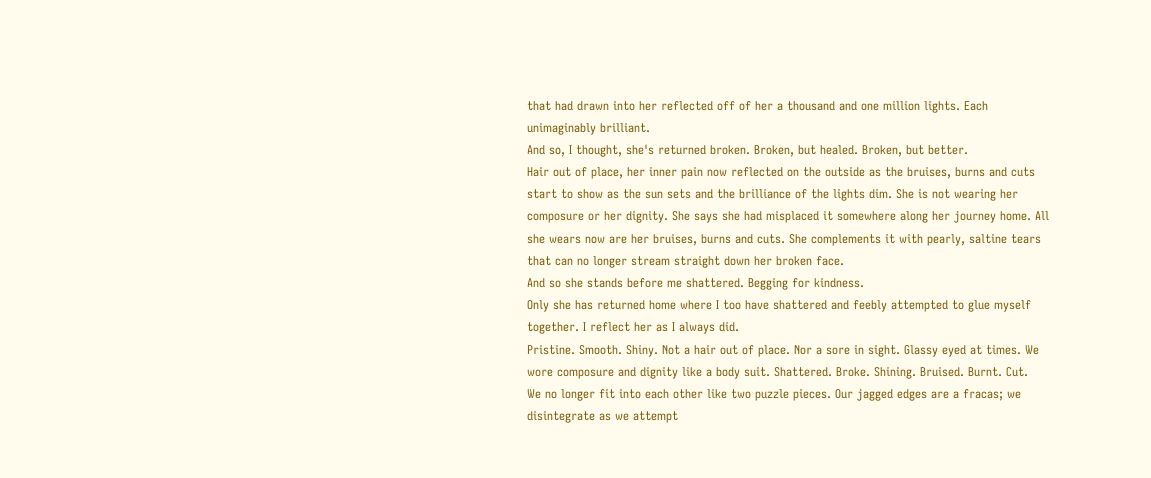that had drawn into her reflected off of her a thousand and one million lights. Each unimaginably brilliant.
And so, I thought, she's returned broken. Broken, but healed. Broken, but better.
Hair out of place, her inner pain now reflected on the outside as the bruises, burns and cuts start to show as the sun sets and the brilliance of the lights dim. She is not wearing her composure or her dignity. She says she had misplaced it somewhere along her journey home. All she wears now are her bruises, burns and cuts. She complements it with pearly, saltine tears that can no longer stream straight down her broken face.
And so she stands before me shattered. Begging for kindness.
Only she has returned home where I too have shattered and feebly attempted to glue myself together. I reflect her as I always did.
Pristine. Smooth. Shiny. Not a hair out of place. Nor a sore in sight. Glassy eyed at times. We wore composure and dignity like a body suit. Shattered. Broke. Shining. Bruised. Burnt. Cut.
We no longer fit into each other like two puzzle pieces. Our jagged edges are a fracas; we disintegrate as we attempt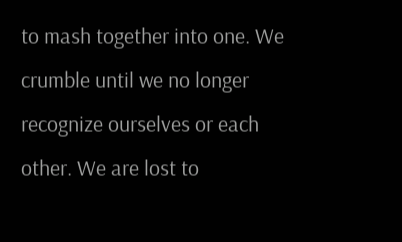to mash together into one. We crumble until we no longer recognize ourselves or each other. We are lost to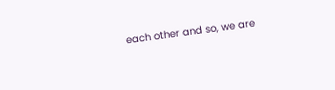each other and so, we are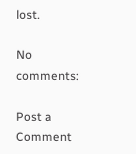lost.

No comments:

Post a Comment